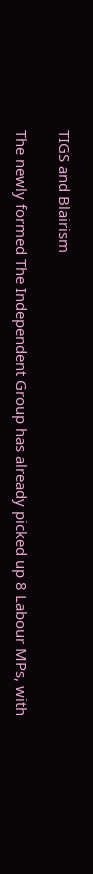TIGS and Blairism

The newly formed The Independent Group has already picked up 8 Labour MPs, with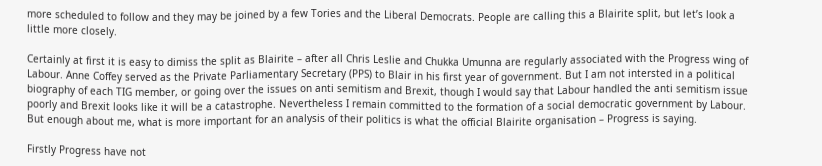more scheduled to follow and they may be joined by a few Tories and the Liberal Democrats. People are calling this a Blairite split, but let’s look a little more closely.

Certainly at first it is easy to dimiss the split as Blairite – after all Chris Leslie and Chukka Umunna are regularly associated with the Progress wing of Labour. Anne Coffey served as the Private Parliamentary Secretary (PPS) to Blair in his first year of government. But I am not intersted in a political biography of each TIG member, or going over the issues on anti semitism and Brexit, though I would say that Labour handled the anti semitism issue poorly and Brexit looks like it will be a catastrophe. Nevertheless I remain committed to the formation of a social democratic government by Labour. But enough about me, what is more important for an analysis of their politics is what the official Blairite organisation – Progress is saying.

Firstly Progress have not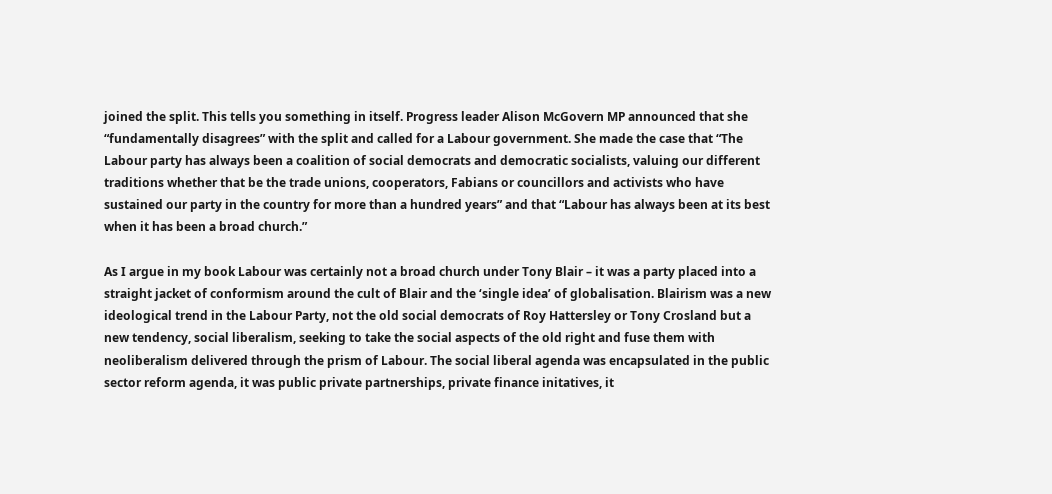joined the split. This tells you something in itself. Progress leader Alison McGovern MP announced that she “fundamentally disagrees” with the split and called for a Labour government. She made the case that “The Labour party has always been a coalition of social democrats and democratic socialists, valuing our different traditions whether that be the trade unions, cooperators, Fabians or councillors and activists who have sustained our party in the country for more than a hundred years” and that “Labour has always been at its best when it has been a broad church.”

As I argue in my book Labour was certainly not a broad church under Tony Blair – it was a party placed into a straight jacket of conformism around the cult of Blair and the ‘single idea’ of globalisation. Blairism was a new ideological trend in the Labour Party, not the old social democrats of Roy Hattersley or Tony Crosland but a new tendency, social liberalism, seeking to take the social aspects of the old right and fuse them with neoliberalism delivered through the prism of Labour. The social liberal agenda was encapsulated in the public sector reform agenda, it was public private partnerships, private finance initatives, it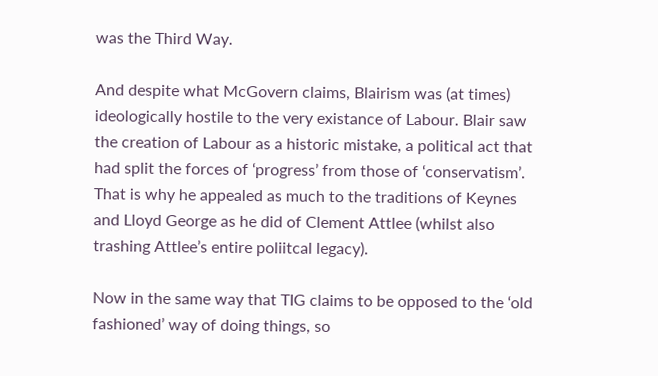was the Third Way.

And despite what McGovern claims, Blairism was (at times) ideologically hostile to the very existance of Labour. Blair saw the creation of Labour as a historic mistake, a political act that had split the forces of ‘progress’ from those of ‘conservatism’. That is why he appealed as much to the traditions of Keynes and Lloyd George as he did of Clement Attlee (whilst also trashing Attlee’s entire poliitcal legacy).

Now in the same way that TIG claims to be opposed to the ‘old fashioned’ way of doing things, so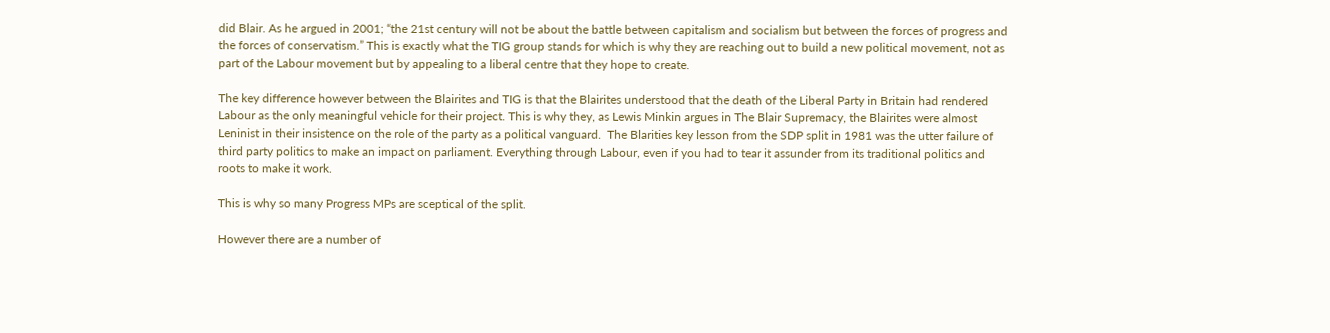did Blair. As he argued in 2001; “the 21st century will not be about the battle between capitalism and socialism but between the forces of progress and the forces of conservatism.” This is exactly what the TIG group stands for which is why they are reaching out to build a new political movement, not as part of the Labour movement but by appealing to a liberal centre that they hope to create.

The key difference however between the Blairites and TIG is that the Blairites understood that the death of the Liberal Party in Britain had rendered Labour as the only meaningful vehicle for their project. This is why they, as Lewis Minkin argues in The Blair Supremacy, the Blairites were almost Leninist in their insistence on the role of the party as a political vanguard.  The Blarities key lesson from the SDP split in 1981 was the utter failure of third party politics to make an impact on parliament. Everything through Labour, even if you had to tear it assunder from its traditional politics and roots to make it work.

This is why so many Progress MPs are sceptical of the split.

However there are a number of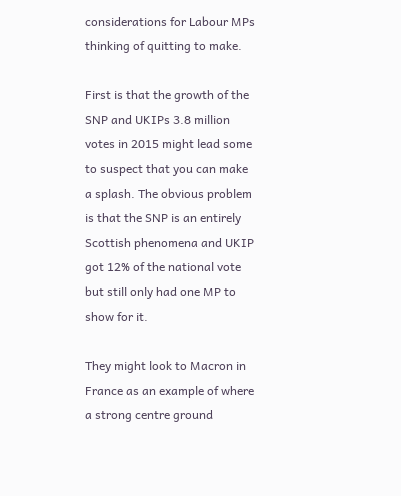considerations for Labour MPs thinking of quitting to make.

First is that the growth of the SNP and UKIPs 3.8 million votes in 2015 might lead some to suspect that you can make a splash. The obvious problem is that the SNP is an entirely Scottish phenomena and UKIP got 12% of the national vote but still only had one MP to show for it.

They might look to Macron in France as an example of where a strong centre ground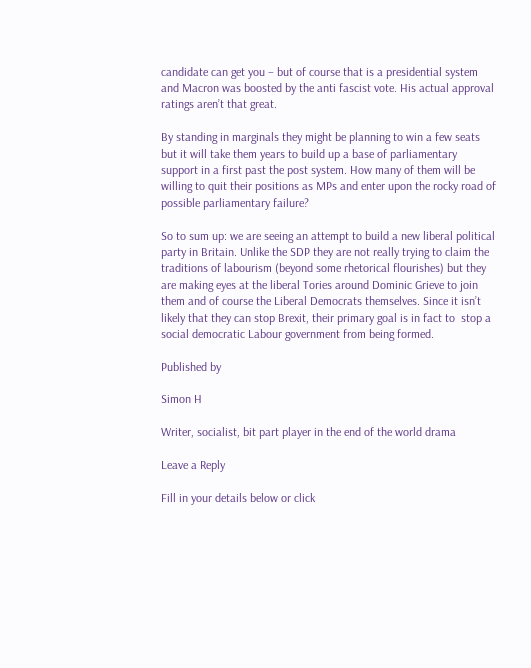candidate can get you – but of course that is a presidential system and Macron was boosted by the anti fascist vote. His actual approval ratings aren’t that great.

By standing in marginals they might be planning to win a few seats but it will take them years to build up a base of parliamentary support in a first past the post system. How many of them will be willing to quit their positions as MPs and enter upon the rocky road of possible parliamentary failure?

So to sum up: we are seeing an attempt to build a new liberal political party in Britain. Unlike the SDP they are not really trying to claim the traditions of labourism (beyond some rhetorical flourishes) but they are making eyes at the liberal Tories around Dominic Grieve to join them and of course the Liberal Democrats themselves. Since it isn’t likely that they can stop Brexit, their primary goal is in fact to  stop a social democratic Labour government from being formed.

Published by

Simon H

Writer, socialist, bit part player in the end of the world drama

Leave a Reply

Fill in your details below or click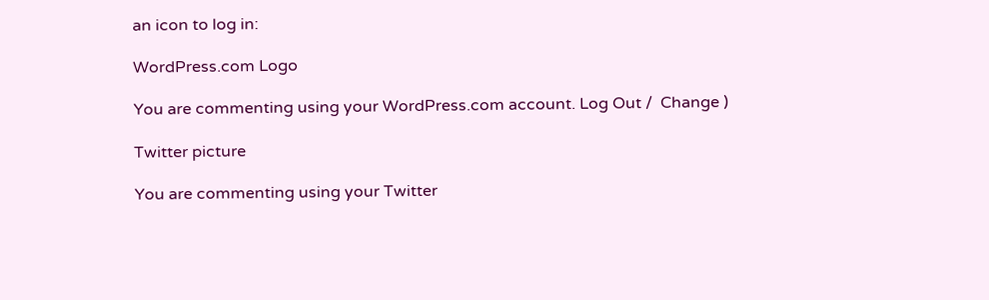an icon to log in:

WordPress.com Logo

You are commenting using your WordPress.com account. Log Out /  Change )

Twitter picture

You are commenting using your Twitter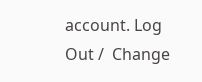account. Log Out /  Change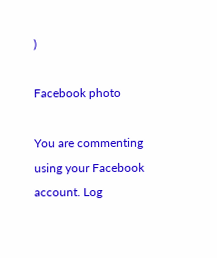)

Facebook photo

You are commenting using your Facebook account. Log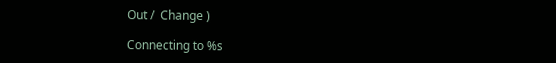Out /  Change )

Connecting to %s